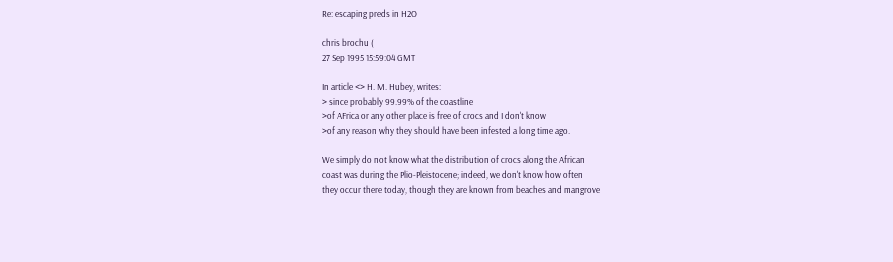Re: escaping preds in H2O

chris brochu (
27 Sep 1995 15:59:04 GMT

In article <> H. M. Hubey, writes:
> since probably 99.99% of the coastline
>of AFrica or any other place is free of crocs and I don't know
>of any reason why they should have been infested a long time ago.

We simply do not know what the distribution of crocs along the African
coast was during the Plio-Pleistocene; indeed, we don't know how often
they occur there today, though they are known from beaches and mangrove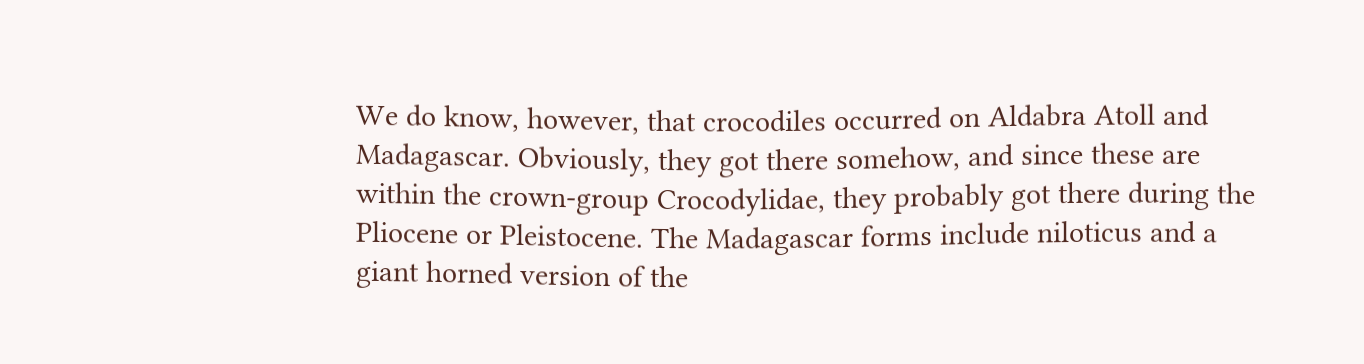We do know, however, that crocodiles occurred on Aldabra Atoll and
Madagascar. Obviously, they got there somehow, and since these are
within the crown-group Crocodylidae, they probably got there during the
Pliocene or Pleistocene. The Madagascar forms include niloticus and a
giant horned version of the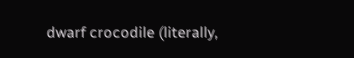dwarf crocodile (literally,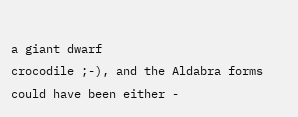a giant dwarf
crocodile ;-), and the Aldabra forms could have been either -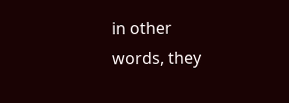in other
words, they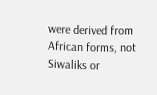were derived from African forms, not Siwaliks or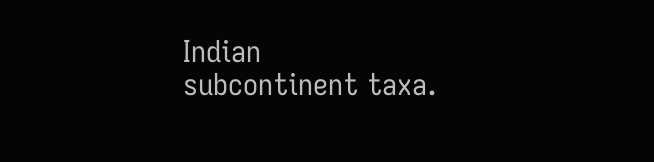Indian
subcontinent taxa.